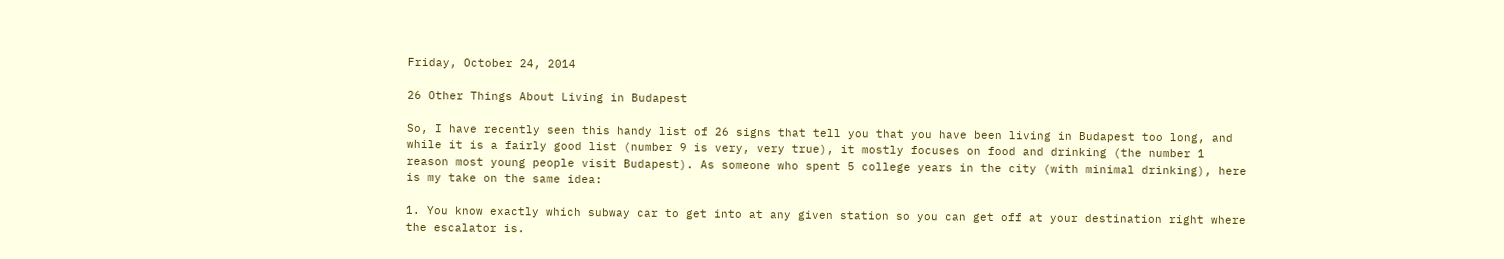Friday, October 24, 2014

26 Other Things About Living in Budapest

So, I have recently seen this handy list of 26 signs that tell you that you have been living in Budapest too long, and while it is a fairly good list (number 9 is very, very true), it mostly focuses on food and drinking (the number 1 reason most young people visit Budapest). As someone who spent 5 college years in the city (with minimal drinking), here is my take on the same idea:

1. You know exactly which subway car to get into at any given station so you can get off at your destination right where the escalator is.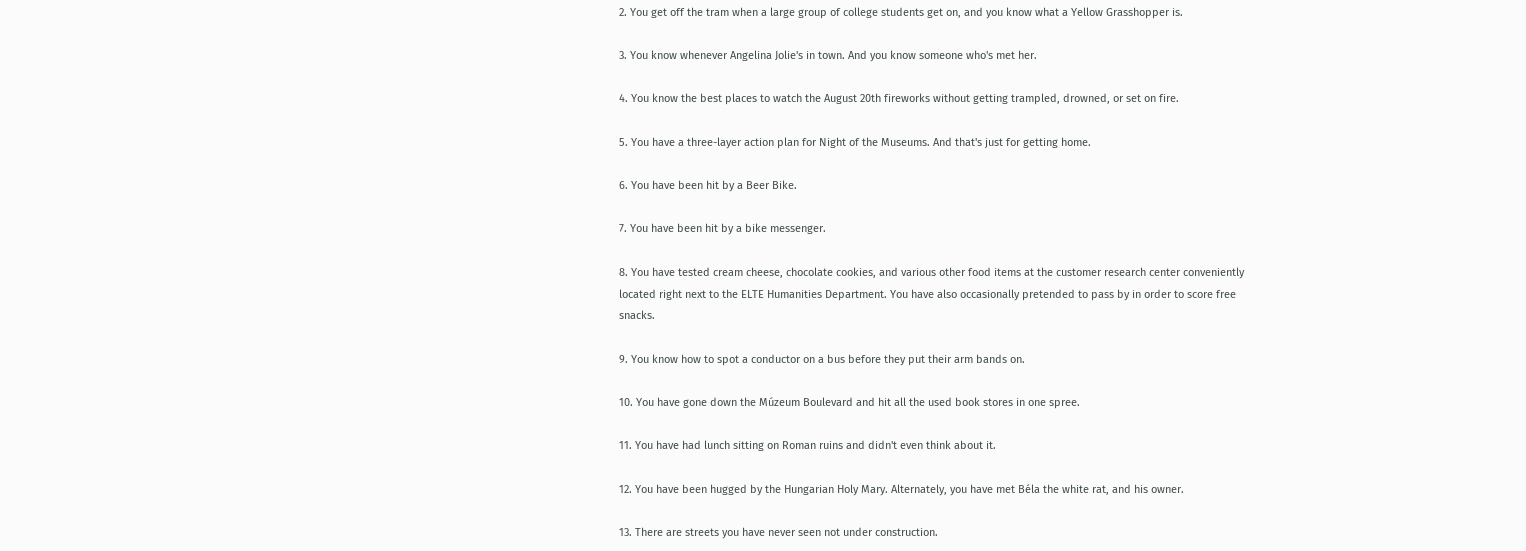2. You get off the tram when a large group of college students get on, and you know what a Yellow Grasshopper is.

3. You know whenever Angelina Jolie's in town. And you know someone who's met her.

4. You know the best places to watch the August 20th fireworks without getting trampled, drowned, or set on fire.

5. You have a three-layer action plan for Night of the Museums. And that's just for getting home.

6. You have been hit by a Beer Bike.

7. You have been hit by a bike messenger.

8. You have tested cream cheese, chocolate cookies, and various other food items at the customer research center conveniently located right next to the ELTE Humanities Department. You have also occasionally pretended to pass by in order to score free snacks.

9. You know how to spot a conductor on a bus before they put their arm bands on.

10. You have gone down the Múzeum Boulevard and hit all the used book stores in one spree.

11. You have had lunch sitting on Roman ruins and didn't even think about it.

12. You have been hugged by the Hungarian Holy Mary. Alternately, you have met Béla the white rat, and his owner.

13. There are streets you have never seen not under construction.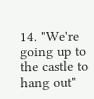14. "We're going up to the castle to hang out"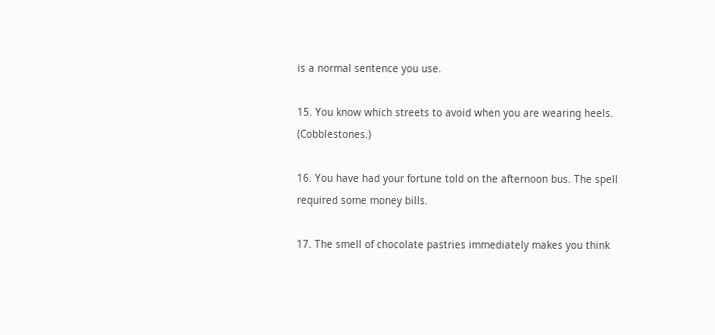is a normal sentence you use.

15. You know which streets to avoid when you are wearing heels. (Cobblestones.)

16. You have had your fortune told on the afternoon bus. The spell required some money bills.

17. The smell of chocolate pastries immediately makes you think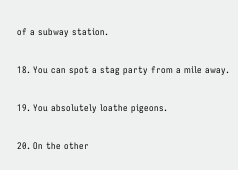of a subway station.

18. You can spot a stag party from a mile away.

19. You absolutely loathe pigeons.

20. On the other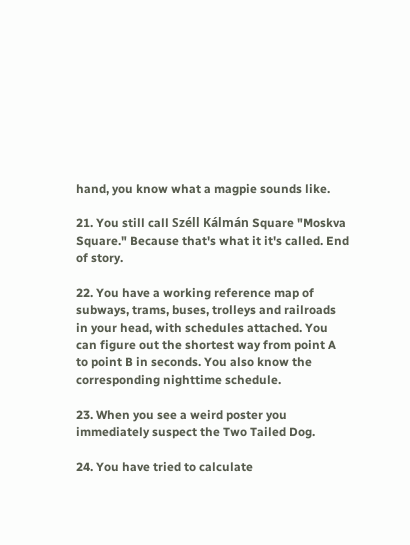hand, you know what a magpie sounds like.

21. You still call Széll Kálmán Square "Moskva Square." Because that's what it it's called. End of story.

22. You have a working reference map of subways, trams, buses, trolleys and railroads in your head, with schedules attached. You can figure out the shortest way from point A to point B in seconds. You also know the corresponding nighttime schedule.

23. When you see a weird poster you immediately suspect the Two Tailed Dog.

24. You have tried to calculate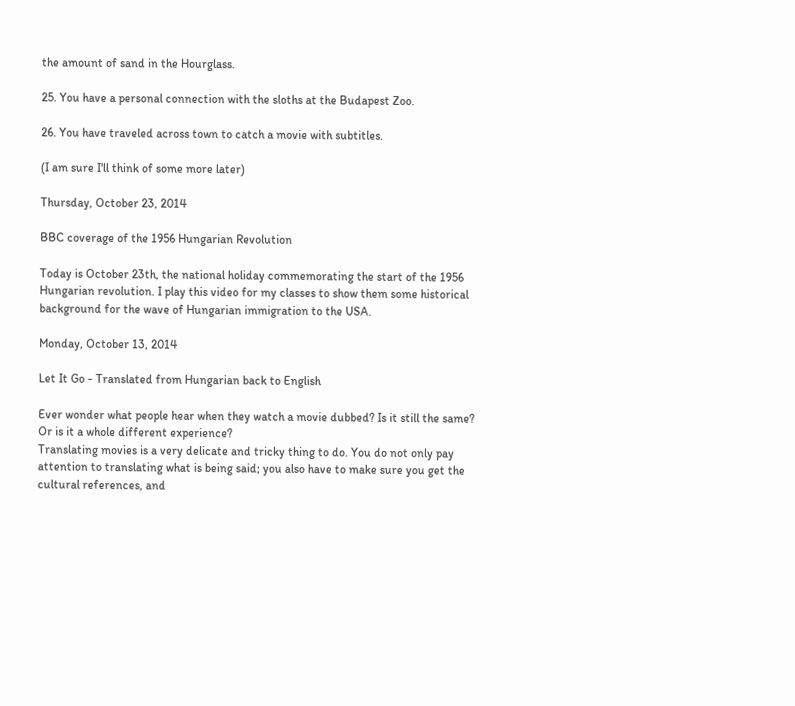the amount of sand in the Hourglass.

25. You have a personal connection with the sloths at the Budapest Zoo.

26. You have traveled across town to catch a movie with subtitles.

(I am sure I'll think of some more later)

Thursday, October 23, 2014

BBC coverage of the 1956 Hungarian Revolution

Today is October 23th, the national holiday commemorating the start of the 1956 Hungarian revolution. I play this video for my classes to show them some historical background for the wave of Hungarian immigration to the USA.

Monday, October 13, 2014

Let It Go - Translated from Hungarian back to English

Ever wonder what people hear when they watch a movie dubbed? Is it still the same? Or is it a whole different experience?
Translating movies is a very delicate and tricky thing to do. You do not only pay attention to translating what is being said; you also have to make sure you get the cultural references, and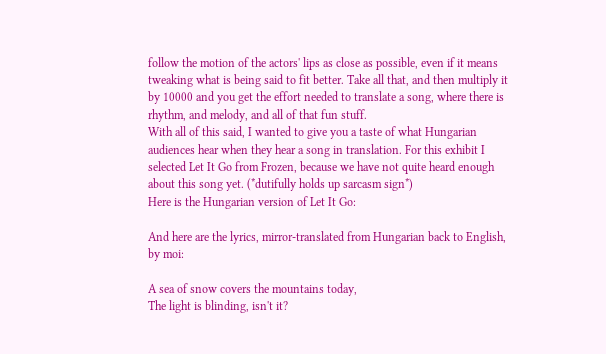follow the motion of the actors' lips as close as possible, even if it means tweaking what is being said to fit better. Take all that, and then multiply it by 10000 and you get the effort needed to translate a song, where there is rhythm, and melody, and all of that fun stuff.
With all of this said, I wanted to give you a taste of what Hungarian audiences hear when they hear a song in translation. For this exhibit I selected Let It Go from Frozen, because we have not quite heard enough about this song yet. (*dutifully holds up sarcasm sign*)
Here is the Hungarian version of Let It Go:

And here are the lyrics, mirror-translated from Hungarian back to English, by moi:

A sea of snow covers the mountains today,
The light is blinding, isn't it?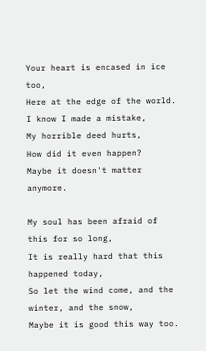Your heart is encased in ice too,
Here at the edge of the world.
I know I made a mistake,
My horrible deed hurts,
How did it even happen?
Maybe it doesn't matter anymore.

My soul has been afraid of this for so long,
It is really hard that this happened today,
So let the wind come, and the winter, and the snow,
Maybe it is good this way too.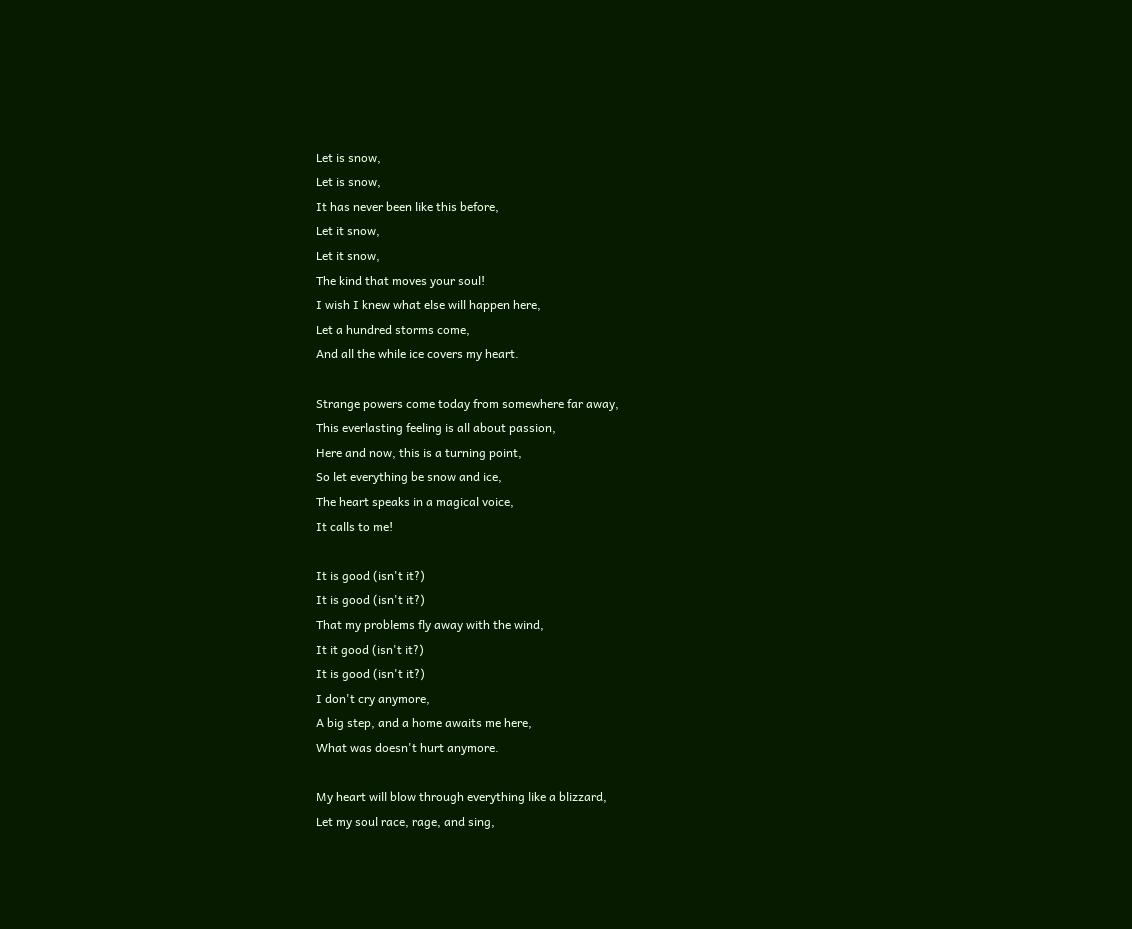Let is snow,
Let is snow,
It has never been like this before,
Let it snow,
Let it snow,
The kind that moves your soul!
I wish I knew what else will happen here,
Let a hundred storms come,
And all the while ice covers my heart.

Strange powers come today from somewhere far away,
This everlasting feeling is all about passion,
Here and now, this is a turning point,
So let everything be snow and ice,
The heart speaks in a magical voice,
It calls to me!

It is good (isn't it?)
It is good (isn't it?)
That my problems fly away with the wind,
It it good (isn't it?)
It is good (isn't it?)
I don't cry anymore,
A big step, and a home awaits me here,
What was doesn't hurt anymore.

My heart will blow through everything like a blizzard,
Let my soul race, rage, and sing,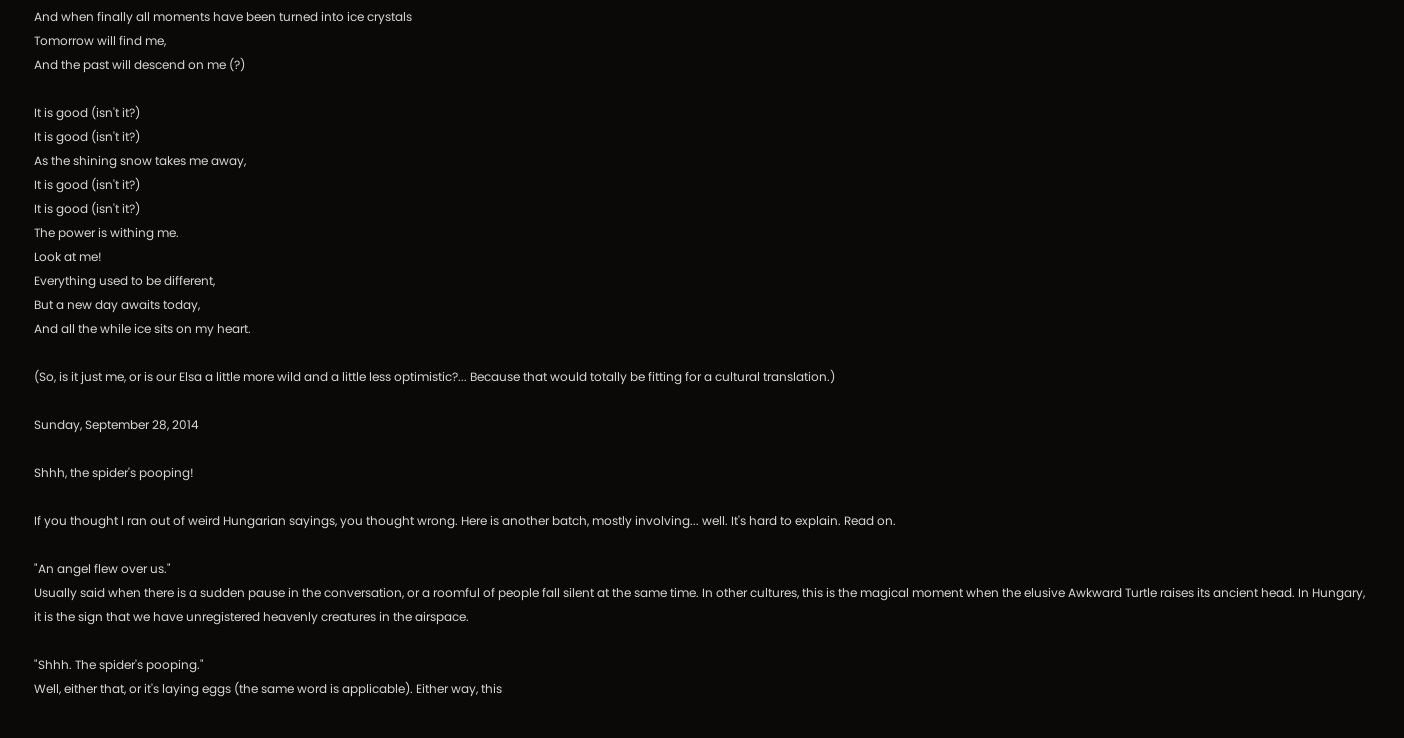And when finally all moments have been turned into ice crystals
Tomorrow will find me,
And the past will descend on me (?)

It is good (isn't it?)
It is good (isn't it?)
As the shining snow takes me away,
It is good (isn't it?)
It is good (isn't it?)
The power is withing me.
Look at me!
Everything used to be different,
But a new day awaits today,
And all the while ice sits on my heart.

(So, is it just me, or is our Elsa a little more wild and a little less optimistic?... Because that would totally be fitting for a cultural translation.)

Sunday, September 28, 2014

Shhh, the spider's pooping!

If you thought I ran out of weird Hungarian sayings, you thought wrong. Here is another batch, mostly involving... well. It's hard to explain. Read on.

"An angel flew over us."
Usually said when there is a sudden pause in the conversation, or a roomful of people fall silent at the same time. In other cultures, this is the magical moment when the elusive Awkward Turtle raises its ancient head. In Hungary, it is the sign that we have unregistered heavenly creatures in the airspace.

"Shhh. The spider's pooping."
Well, either that, or it's laying eggs (the same word is applicable). Either way, this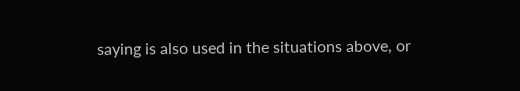saying is also used in the situations above, or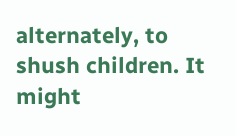alternately, to shush children. It might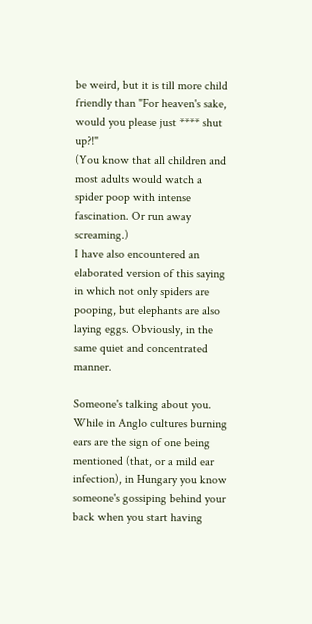be weird, but it is till more child friendly than "For heaven's sake, would you please just **** shut up?!"
(You know that all children and most adults would watch a spider poop with intense fascination. Or run away screaming.)
I have also encountered an elaborated version of this saying in which not only spiders are pooping, but elephants are also laying eggs. Obviously, in the same quiet and concentrated manner.

Someone's talking about you. While in Anglo cultures burning ears are the sign of one being mentioned (that, or a mild ear infection), in Hungary you know someone's gossiping behind your back when you start having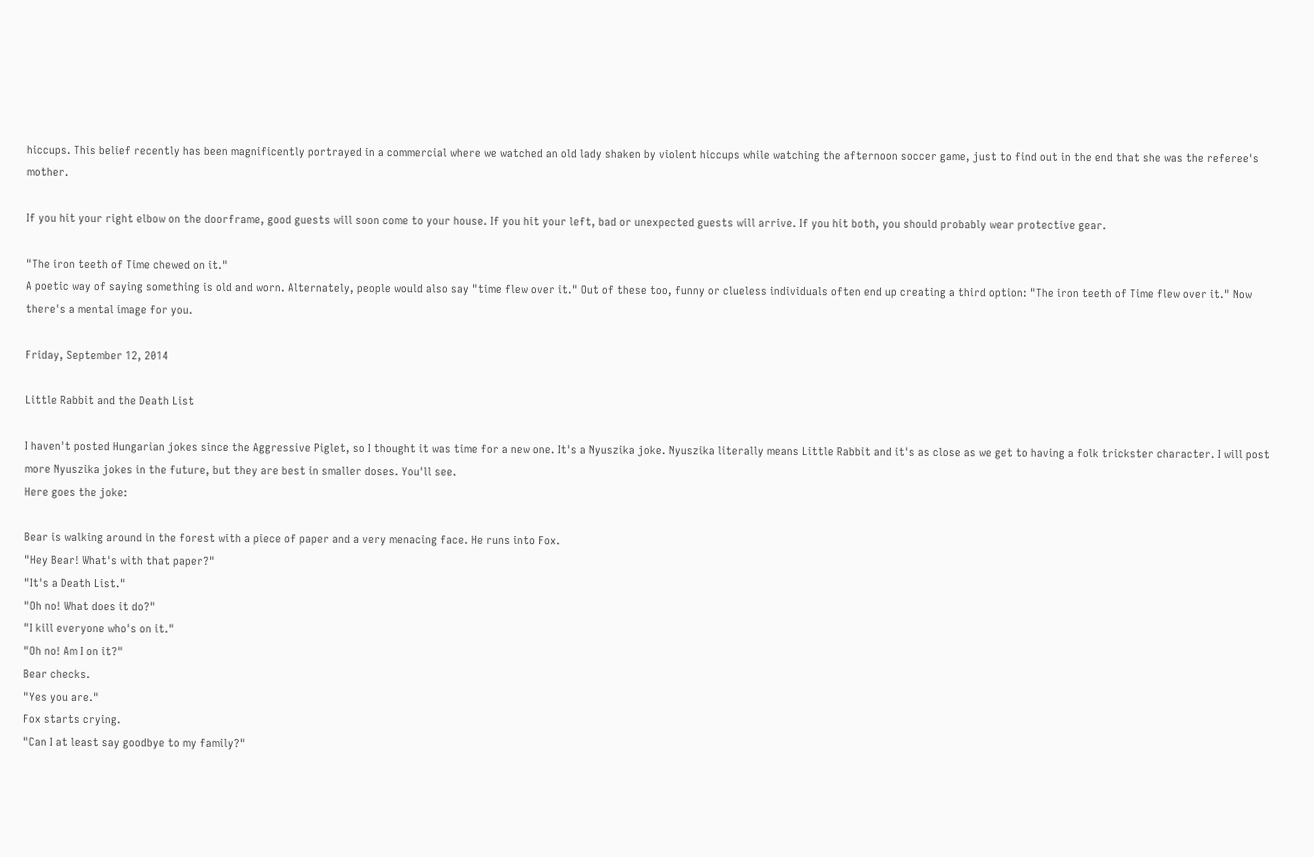hiccups. This belief recently has been magnificently portrayed in a commercial where we watched an old lady shaken by violent hiccups while watching the afternoon soccer game, just to find out in the end that she was the referee's mother.

If you hit your right elbow on the doorframe, good guests will soon come to your house. If you hit your left, bad or unexpected guests will arrive. If you hit both, you should probably wear protective gear.

"The iron teeth of Time chewed on it."
A poetic way of saying something is old and worn. Alternately, people would also say "time flew over it." Out of these too, funny or clueless individuals often end up creating a third option: "The iron teeth of Time flew over it." Now there's a mental image for you.

Friday, September 12, 2014

Little Rabbit and the Death List

I haven't posted Hungarian jokes since the Aggressive Piglet, so I thought it was time for a new one. It's a Nyuszika joke. Nyuszika literally means Little Rabbit and it's as close as we get to having a folk trickster character. I will post more Nyuszika jokes in the future, but they are best in smaller doses. You'll see.
Here goes the joke:

Bear is walking around in the forest with a piece of paper and a very menacing face. He runs into Fox.
"Hey Bear! What's with that paper?"
"It's a Death List."
"Oh no! What does it do?"
"I kill everyone who's on it."
"Oh no! Am I on it?"
Bear checks.
"Yes you are."
Fox starts crying.
"Can I at least say goodbye to my family?"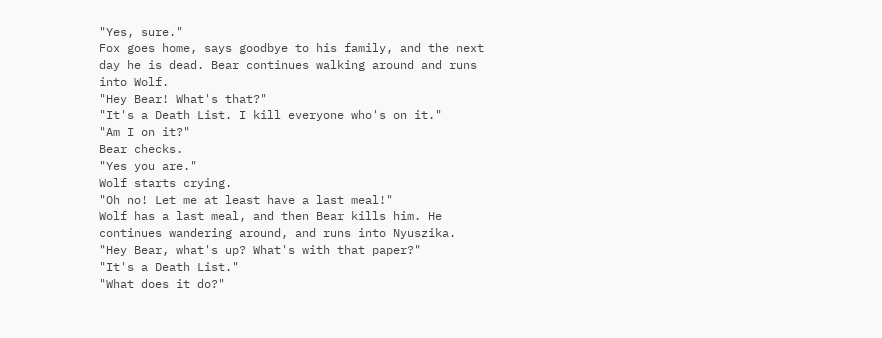"Yes, sure."
Fox goes home, says goodbye to his family, and the next day he is dead. Bear continues walking around and runs into Wolf.
"Hey Bear! What's that?"
"It's a Death List. I kill everyone who's on it."
"Am I on it?"
Bear checks.
"Yes you are."
Wolf starts crying.
"Oh no! Let me at least have a last meal!"
Wolf has a last meal, and then Bear kills him. He continues wandering around, and runs into Nyuszika.
"Hey Bear, what's up? What's with that paper?"
"It's a Death List."
"What does it do?"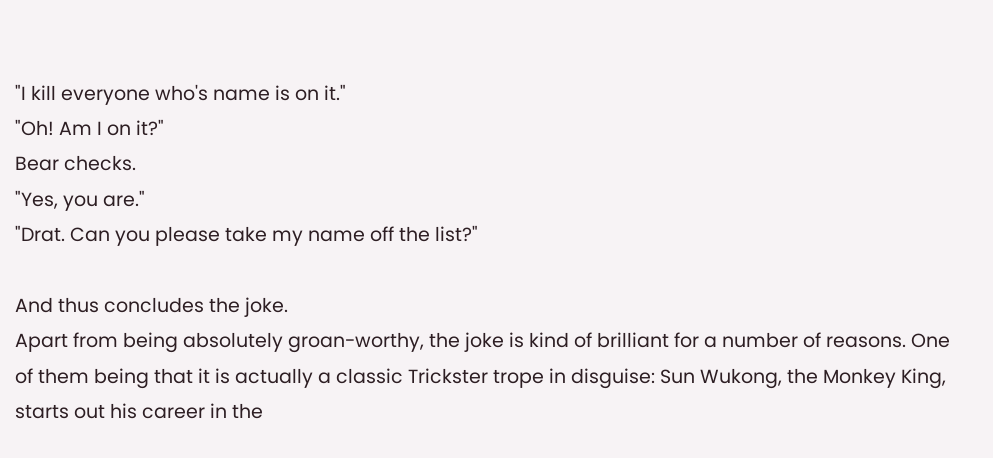"I kill everyone who's name is on it."
"Oh! Am I on it?"
Bear checks.
"Yes, you are."
"Drat. Can you please take my name off the list?"

And thus concludes the joke.
Apart from being absolutely groan-worthy, the joke is kind of brilliant for a number of reasons. One of them being that it is actually a classic Trickster trope in disguise: Sun Wukong, the Monkey King, starts out his career in the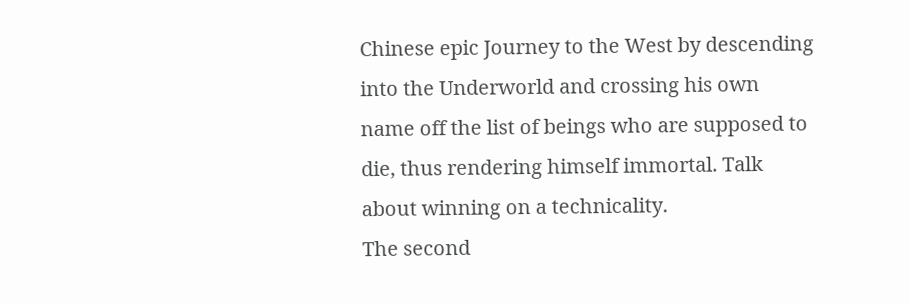Chinese epic Journey to the West by descending into the Underworld and crossing his own name off the list of beings who are supposed to die, thus rendering himself immortal. Talk about winning on a technicality.
The second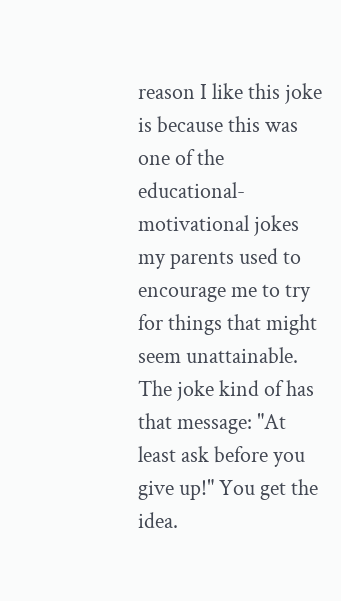reason I like this joke is because this was one of the educational-motivational jokes my parents used to encourage me to try for things that might seem unattainable. The joke kind of has that message: "At least ask before you give up!" You get the idea.